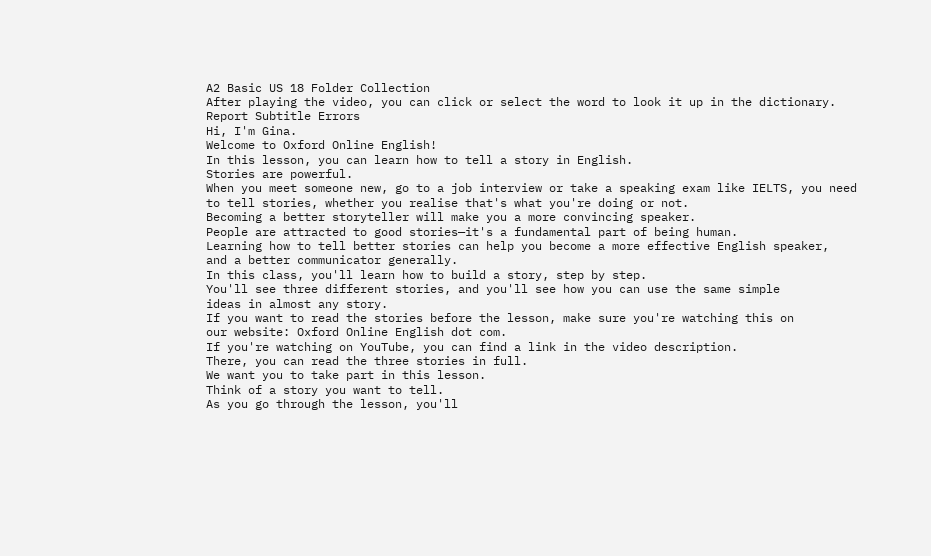A2 Basic US 18 Folder Collection
After playing the video, you can click or select the word to look it up in the dictionary.
Report Subtitle Errors
Hi, I'm Gina.
Welcome to Oxford Online English!
In this lesson, you can learn how to tell a story in English.
Stories are powerful.
When you meet someone new, go to a job interview or take a speaking exam like IELTS, you need
to tell stories, whether you realise that's what you're doing or not.
Becoming a better storyteller will make you a more convincing speaker.
People are attracted to good stories—it's a fundamental part of being human.
Learning how to tell better stories can help you become a more effective English speaker,
and a better communicator generally.
In this class, you'll learn how to build a story, step by step.
You'll see three different stories, and you'll see how you can use the same simple
ideas in almost any story.
If you want to read the stories before the lesson, make sure you're watching this on
our website: Oxford Online English dot com.
If you're watching on YouTube, you can find a link in the video description.
There, you can read the three stories in full.
We want you to take part in this lesson.
Think of a story you want to tell.
As you go through the lesson, you'll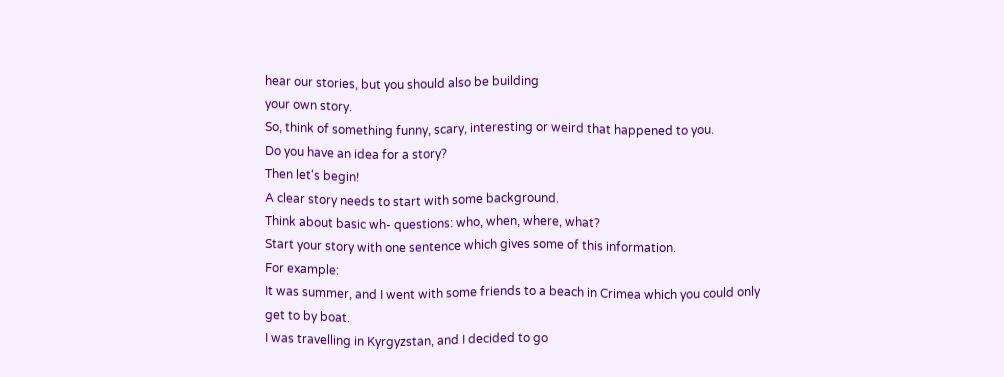hear our stories, but you should also be building
your own story.
So, think of something funny, scary, interesting or weird that happened to you.
Do you have an idea for a story?
Then let's begin!
A clear story needs to start with some background.
Think about basic wh- questions: who, when, where, what?
Start your story with one sentence which gives some of this information.
For example:
It was summer, and I went with some friends to a beach in Crimea which you could only
get to by boat.
I was travelling in Kyrgyzstan, and I decided to go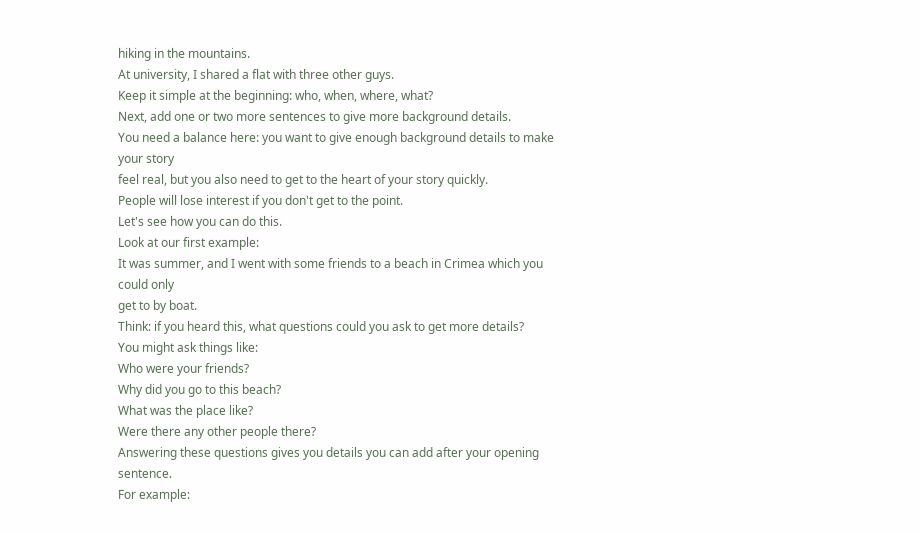hiking in the mountains.
At university, I shared a flat with three other guys.
Keep it simple at the beginning: who, when, where, what?
Next, add one or two more sentences to give more background details.
You need a balance here: you want to give enough background details to make your story
feel real, but you also need to get to the heart of your story quickly.
People will lose interest if you don't get to the point.
Let's see how you can do this.
Look at our first example:
It was summer, and I went with some friends to a beach in Crimea which you could only
get to by boat.
Think: if you heard this, what questions could you ask to get more details?
You might ask things like:
Who were your friends?
Why did you go to this beach?
What was the place like?
Were there any other people there?
Answering these questions gives you details you can add after your opening sentence.
For example: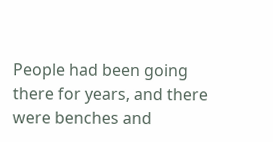People had been going there for years, and there were benches and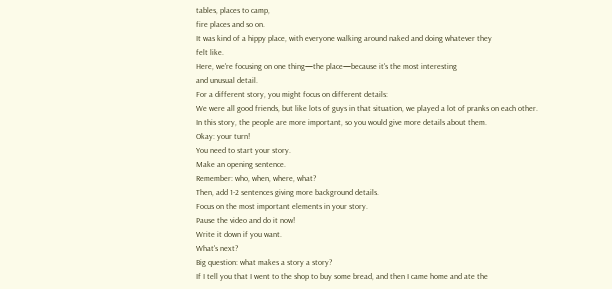tables, places to camp,
fire places and so on.
It was kind of a hippy place, with everyone walking around naked and doing whatever they
felt like.
Here, we're focusing on one thing—the place—because it's the most interesting
and unusual detail.
For a different story, you might focus on different details:
We were all good friends, but like lots of guys in that situation, we played a lot of pranks on each other.
In this story, the people are more important, so you would give more details about them.
Okay: your turn!
You need to start your story.
Make an opening sentence.
Remember: who, when, where, what?
Then, add 1-2 sentences giving more background details.
Focus on the most important elements in your story.
Pause the video and do it now!
Write it down if you want.
What's next?
Big question: what makes a story a story?
If I tell you that I went to the shop to buy some bread, and then I came home and ate the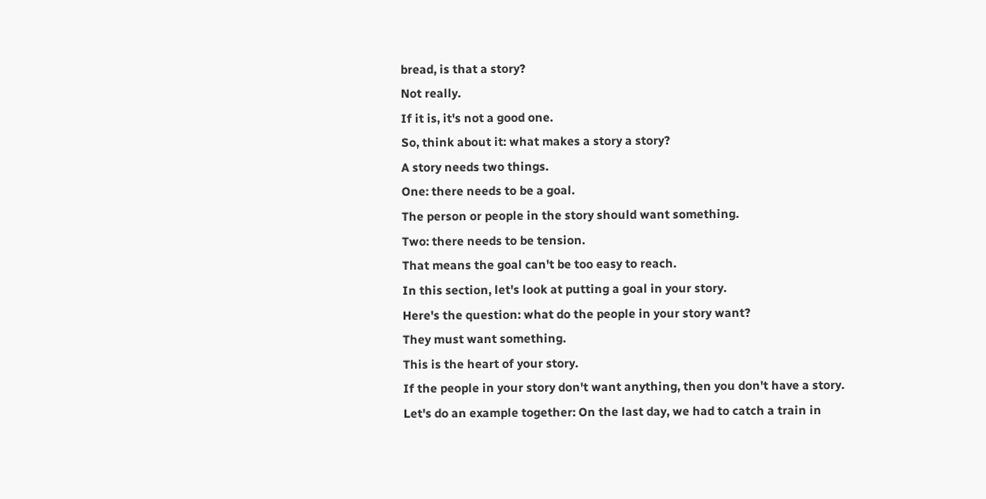bread, is that a story?
Not really.
If it is, it's not a good one.
So, think about it: what makes a story a story?
A story needs two things.
One: there needs to be a goal.
The person or people in the story should want something.
Two: there needs to be tension.
That means the goal can't be too easy to reach.
In this section, let's look at putting a goal in your story.
Here's the question: what do the people in your story want?
They must want something.
This is the heart of your story.
If the people in your story don't want anything, then you don't have a story.
Let's do an example together: On the last day, we had to catch a train in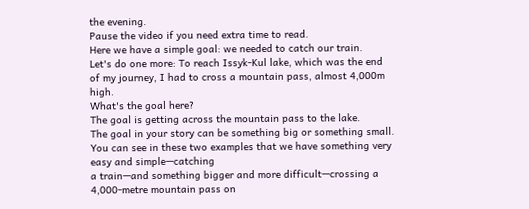the evening.
Pause the video if you need extra time to read.
Here we have a simple goal: we needed to catch our train.
Let's do one more: To reach Issyk-Kul lake, which was the end
of my journey, I had to cross a mountain pass, almost 4,000m high.
What's the goal here?
The goal is getting across the mountain pass to the lake.
The goal in your story can be something big or something small.
You can see in these two examples that we have something very easy and simple—catching
a train—and something bigger and more difficult—crossing a 4,000-metre mountain pass on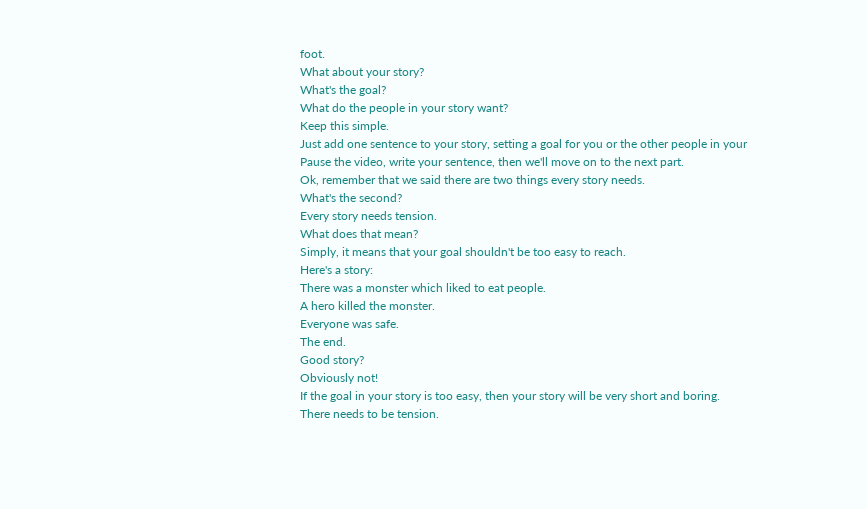foot.
What about your story?
What's the goal?
What do the people in your story want?
Keep this simple.
Just add one sentence to your story, setting a goal for you or the other people in your
Pause the video, write your sentence, then we'll move on to the next part.
Ok, remember that we said there are two things every story needs.
What's the second?
Every story needs tension.
What does that mean?
Simply, it means that your goal shouldn't be too easy to reach.
Here's a story:
There was a monster which liked to eat people.
A hero killed the monster.
Everyone was safe.
The end.
Good story?
Obviously not!
If the goal in your story is too easy, then your story will be very short and boring.
There needs to be tension.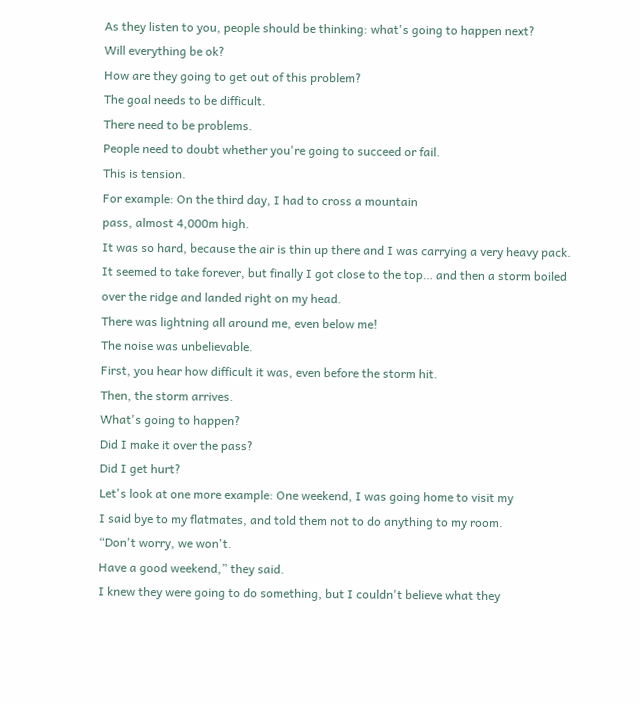As they listen to you, people should be thinking: what's going to happen next?
Will everything be ok?
How are they going to get out of this problem?
The goal needs to be difficult.
There need to be problems.
People need to doubt whether you're going to succeed or fail.
This is tension.
For example: On the third day, I had to cross a mountain
pass, almost 4,000m high.
It was so hard, because the air is thin up there and I was carrying a very heavy pack.
It seemed to take forever, but finally I got close to the top… and then a storm boiled
over the ridge and landed right on my head.
There was lightning all around me, even below me!
The noise was unbelievable.
First, you hear how difficult it was, even before the storm hit.
Then, the storm arrives.
What's going to happen?
Did I make it over the pass?
Did I get hurt?
Let's look at one more example: One weekend, I was going home to visit my
I said bye to my flatmates, and told them not to do anything to my room.
“Don't worry, we won't.
Have a good weekend,” they said.
I knew they were going to do something, but I couldn't believe what they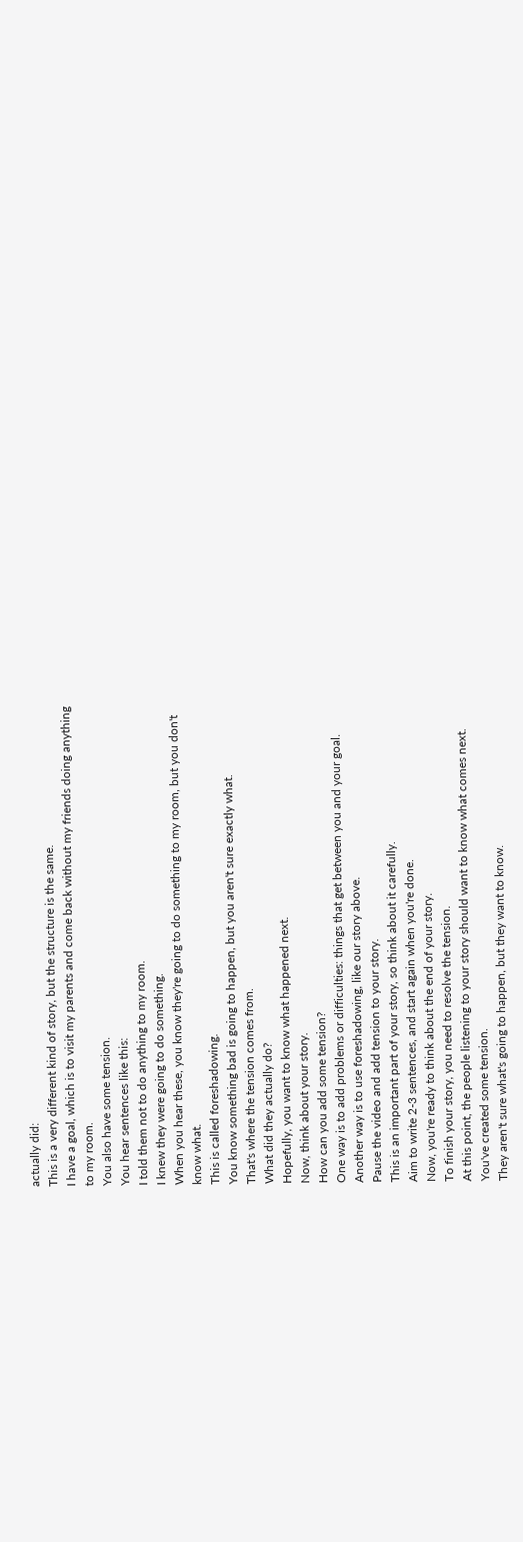actually did:
This is a very different kind of story, but the structure is the same.
I have a goal, which is to visit my parents and come back without my friends doing anything
to my room.
You also have some tension.
You hear sentences like this:
I told them not to do anything to my room.
I knew they were going to do something.
When you hear these, you know they're going to do something to my room, but you don't
know what.
This is called foreshadowing.
You know something bad is going to happen, but you aren't sure exactly what.
That's where the tension comes from.
What did they actually do?
Hopefully, you want to know what happened next.
Now, think about your story.
How can you add some tension?
One way is to add problems or difficulties: things that get between you and your goal.
Another way is to use foreshadowing, like our story above.
Pause the video and add tension to your story.
This is an important part of your story, so think about it carefully.
Aim to write 2-3 sentences, and start again when you're done.
Now, you're ready to think about the end of your story.
To finish your story, you need to resolve the tension.
At this point, the people listening to your story should want to know what comes next.
You've created some tension.
They aren't sure what's going to happen, but they want to know.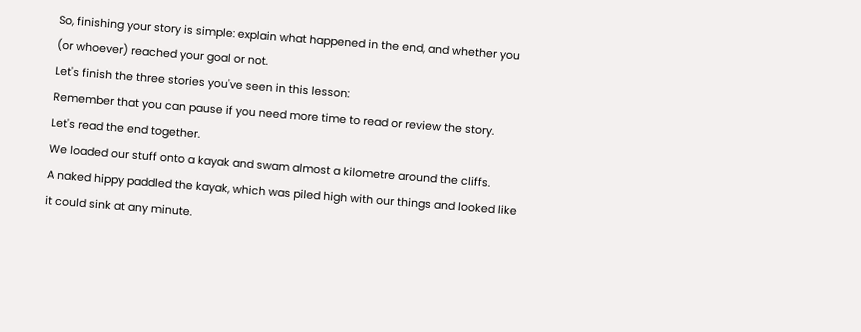So, finishing your story is simple: explain what happened in the end, and whether you
(or whoever) reached your goal or not.
Let's finish the three stories you've seen in this lesson:
Remember that you can pause if you need more time to read or review the story.
Let's read the end together.
We loaded our stuff onto a kayak and swam almost a kilometre around the cliffs.
A naked hippy paddled the kayak, which was piled high with our things and looked like
it could sink at any minute.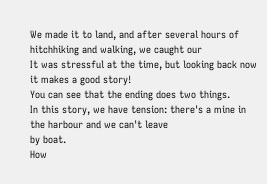We made it to land, and after several hours of hitchhiking and walking, we caught our
It was stressful at the time, but looking back now it makes a good story!
You can see that the ending does two things.
In this story, we have tension: there's a mine in the harbour and we can't leave
by boat.
How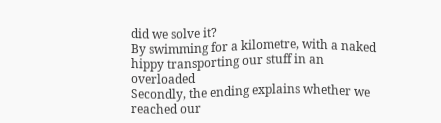did we solve it?
By swimming for a kilometre, with a naked hippy transporting our stuff in an overloaded
Secondly, the ending explains whether we reached our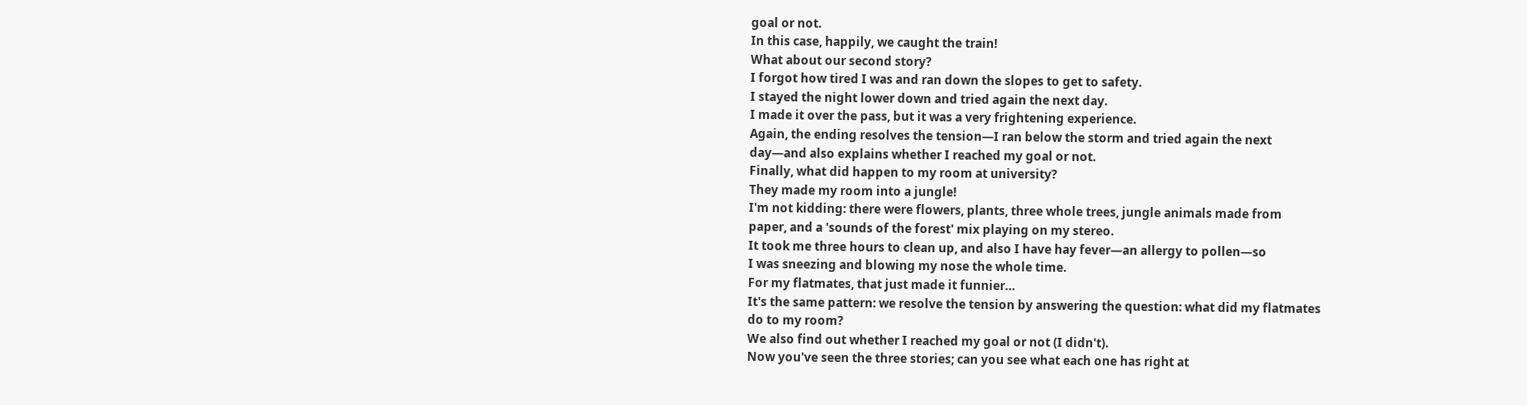goal or not.
In this case, happily, we caught the train!
What about our second story?
I forgot how tired I was and ran down the slopes to get to safety.
I stayed the night lower down and tried again the next day.
I made it over the pass, but it was a very frightening experience.
Again, the ending resolves the tension—I ran below the storm and tried again the next
day—and also explains whether I reached my goal or not.
Finally, what did happen to my room at university?
They made my room into a jungle!
I'm not kidding: there were flowers, plants, three whole trees, jungle animals made from
paper, and a 'sounds of the forest' mix playing on my stereo.
It took me three hours to clean up, and also I have hay fever—an allergy to pollen—so
I was sneezing and blowing my nose the whole time.
For my flatmates, that just made it funnier…
It's the same pattern: we resolve the tension by answering the question: what did my flatmates
do to my room?
We also find out whether I reached my goal or not (I didn't).
Now you've seen the three stories; can you see what each one has right at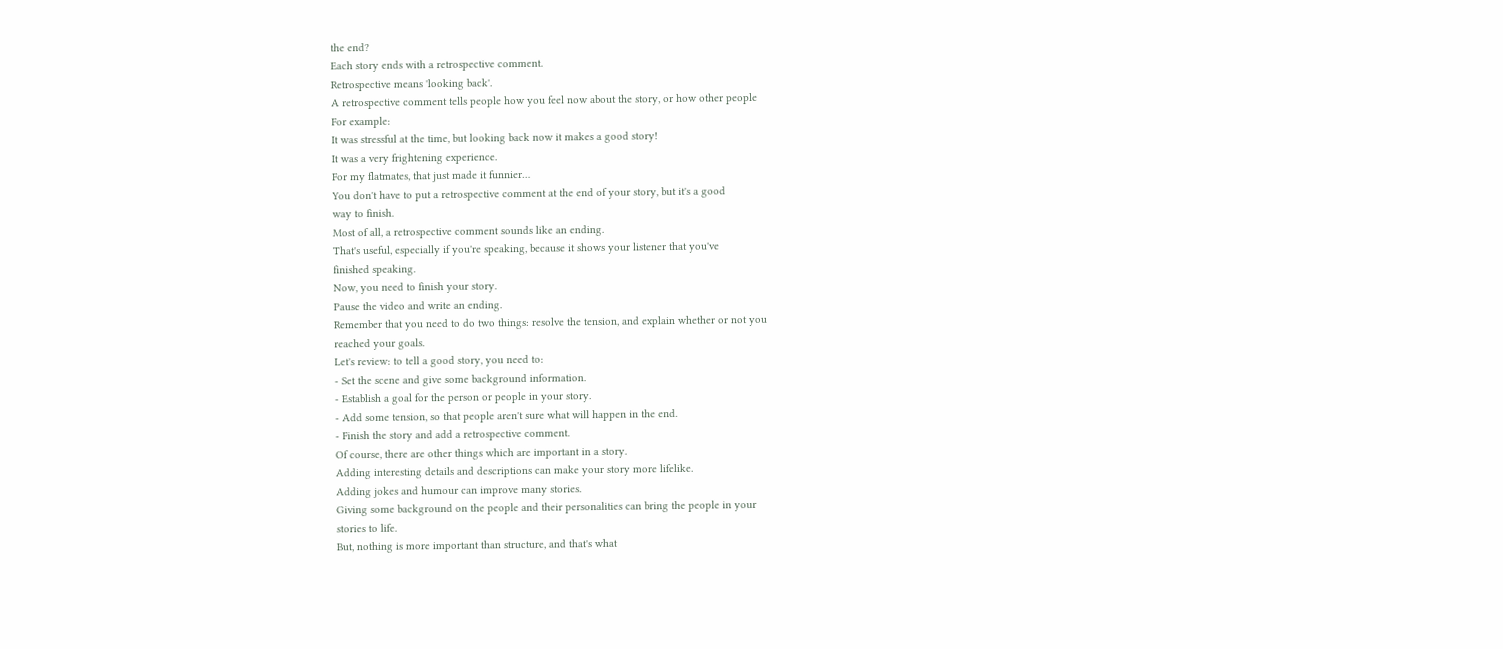the end?
Each story ends with a retrospective comment.
Retrospective means 'looking back'.
A retrospective comment tells people how you feel now about the story, or how other people
For example:
It was stressful at the time, but looking back now it makes a good story!
It was a very frightening experience.
For my flatmates, that just made it funnier…
You don't have to put a retrospective comment at the end of your story, but it's a good
way to finish.
Most of all, a retrospective comment sounds like an ending.
That's useful, especially if you're speaking, because it shows your listener that you've
finished speaking.
Now, you need to finish your story.
Pause the video and write an ending.
Remember that you need to do two things: resolve the tension, and explain whether or not you
reached your goals.
Let's review: to tell a good story, you need to:
- Set the scene and give some background information.
- Establish a goal for the person or people in your story.
- Add some tension, so that people aren't sure what will happen in the end.
- Finish the story and add a retrospective comment.
Of course, there are other things which are important in a story.
Adding interesting details and descriptions can make your story more lifelike.
Adding jokes and humour can improve many stories.
Giving some background on the people and their personalities can bring the people in your
stories to life.
But, nothing is more important than structure, and that's what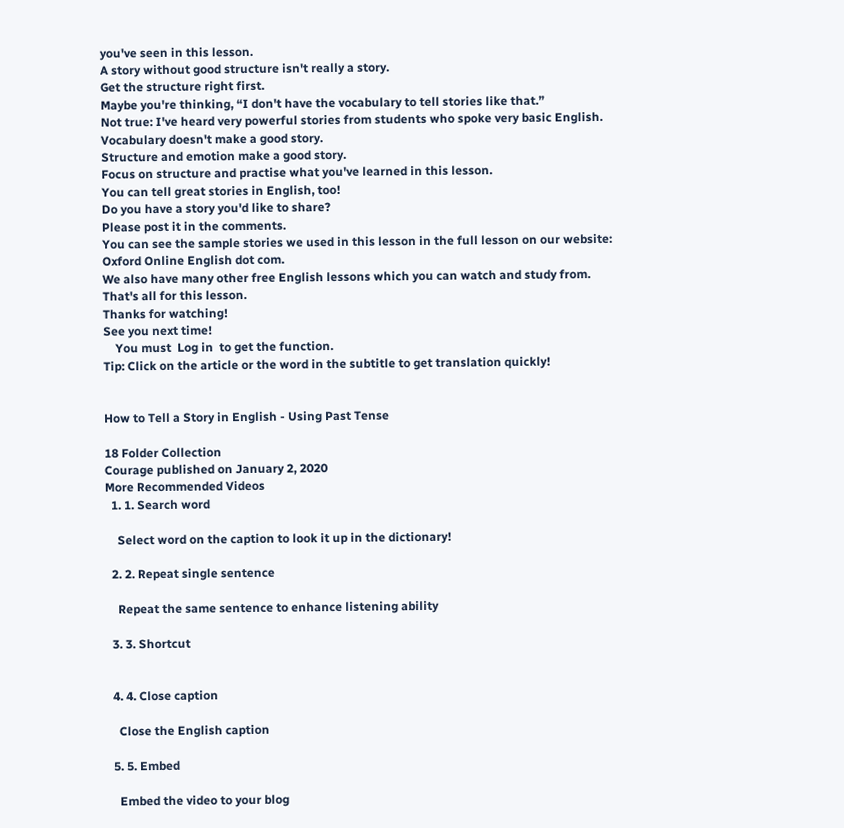you've seen in this lesson.
A story without good structure isn't really a story.
Get the structure right first.
Maybe you're thinking, “I don't have the vocabulary to tell stories like that.”
Not true: I've heard very powerful stories from students who spoke very basic English.
Vocabulary doesn't make a good story.
Structure and emotion make a good story.
Focus on structure and practise what you've learned in this lesson.
You can tell great stories in English, too!
Do you have a story you'd like to share?
Please post it in the comments.
You can see the sample stories we used in this lesson in the full lesson on our website:
Oxford Online English dot com.
We also have many other free English lessons which you can watch and study from.
That's all for this lesson.
Thanks for watching!
See you next time!
    You must  Log in  to get the function.
Tip: Click on the article or the word in the subtitle to get translation quickly!


How to Tell a Story in English - Using Past Tense

18 Folder Collection
Courage published on January 2, 2020
More Recommended Videos
  1. 1. Search word

    Select word on the caption to look it up in the dictionary!

  2. 2. Repeat single sentence

    Repeat the same sentence to enhance listening ability

  3. 3. Shortcut


  4. 4. Close caption

    Close the English caption

  5. 5. Embed

    Embed the video to your blog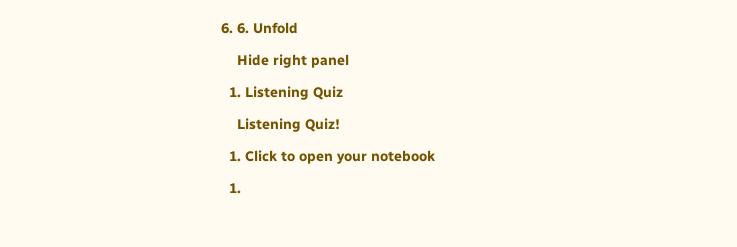6. 6. Unfold

    Hide right panel

  1. Listening Quiz

    Listening Quiz!

  1. Click to open your notebook

  1.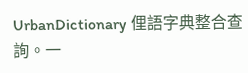UrbanDictionary 俚語字典整合查詢。一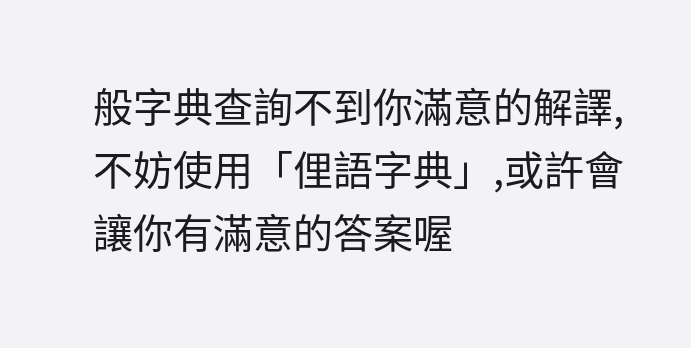般字典查詢不到你滿意的解譯,不妨使用「俚語字典」,或許會讓你有滿意的答案喔